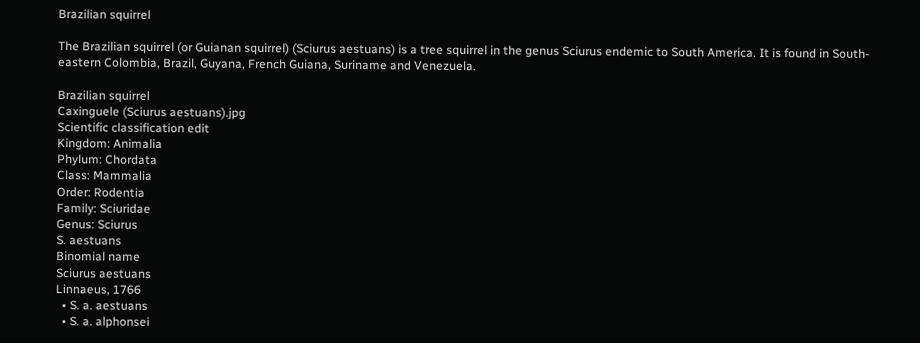Brazilian squirrel

The Brazilian squirrel (or Guianan squirrel) (Sciurus aestuans) is a tree squirrel in the genus Sciurus endemic to South America. It is found in South-eastern Colombia, Brazil, Guyana, French Guiana, Suriname and Venezuela.

Brazilian squirrel
Caxinguele (Sciurus aestuans).jpg
Scientific classification edit
Kingdom: Animalia
Phylum: Chordata
Class: Mammalia
Order: Rodentia
Family: Sciuridae
Genus: Sciurus
S. aestuans
Binomial name
Sciurus aestuans
Linnaeus, 1766
  • S. a. aestuans
  • S. a. alphonsei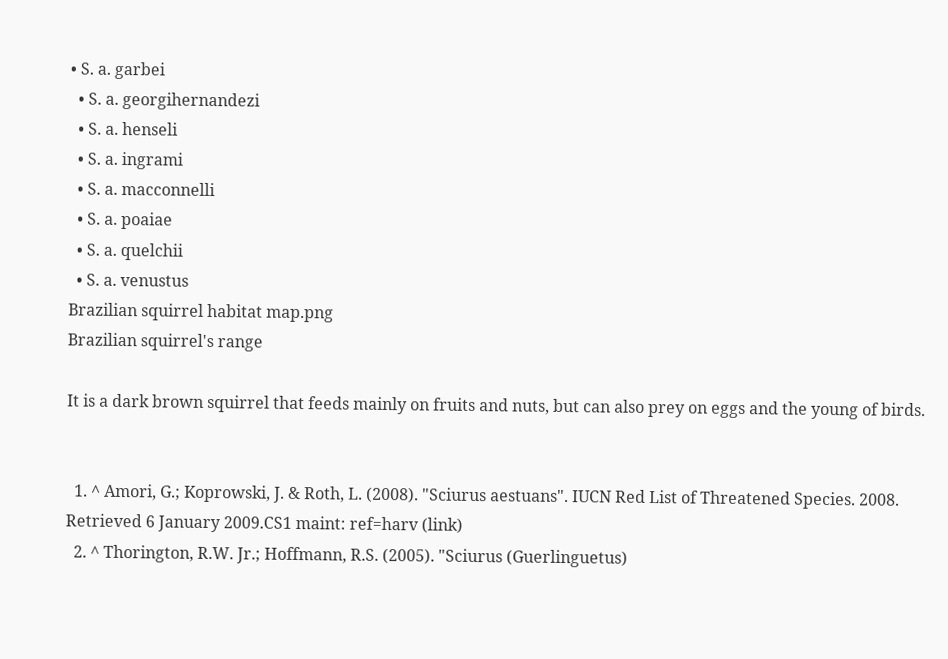• S. a. garbei
  • S. a. georgihernandezi
  • S. a. henseli
  • S. a. ingrami
  • S. a. macconnelli
  • S. a. poaiae
  • S. a. quelchii
  • S. a. venustus
Brazilian squirrel habitat map.png
Brazilian squirrel's range

It is a dark brown squirrel that feeds mainly on fruits and nuts, but can also prey on eggs and the young of birds.


  1. ^ Amori, G.; Koprowski, J. & Roth, L. (2008). "Sciurus aestuans". IUCN Red List of Threatened Species. 2008. Retrieved 6 January 2009.CS1 maint: ref=harv (link)
  2. ^ Thorington, R.W. Jr.; Hoffmann, R.S. (2005). "Sciurus (Guerlinguetus)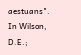aestuans". In Wilson, D.E.;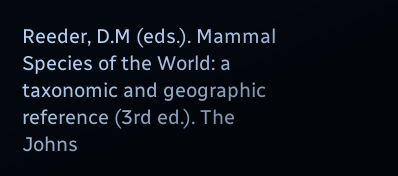Reeder, D.M (eds.). Mammal Species of the World: a taxonomic and geographic reference (3rd ed.). The Johns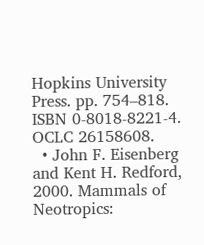Hopkins University Press. pp. 754–818. ISBN 0-8018-8221-4. OCLC 26158608.
  • John F. Eisenberg and Kent H. Redford, 2000. Mammals of Neotropics: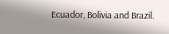Ecuador, Bolivia and Brazil.